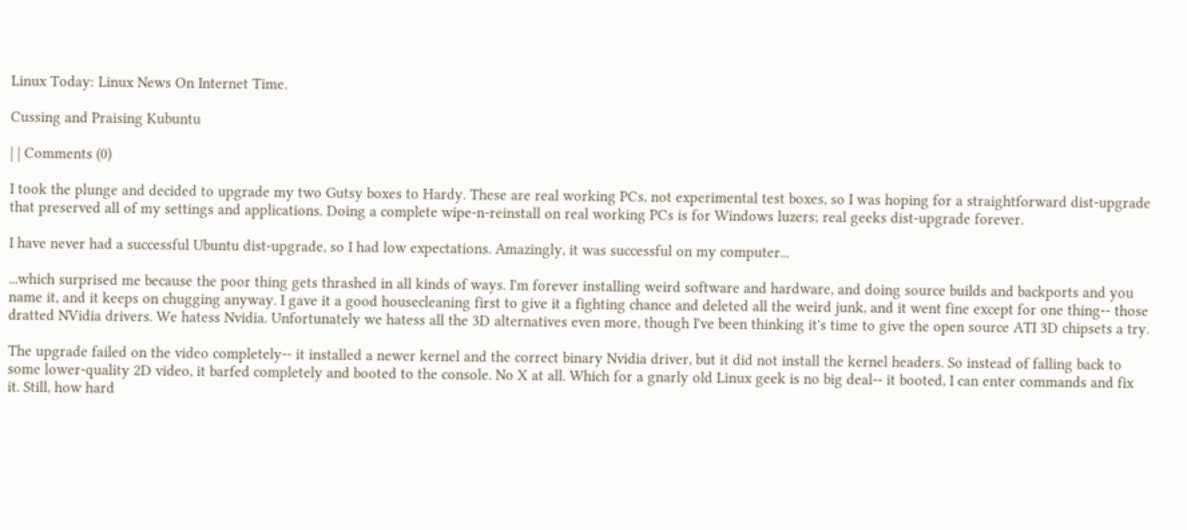Linux Today: Linux News On Internet Time.

Cussing and Praising Kubuntu

| | Comments (0)

I took the plunge and decided to upgrade my two Gutsy boxes to Hardy. These are real working PCs, not experimental test boxes, so I was hoping for a straightforward dist-upgrade that preserved all of my settings and applications. Doing a complete wipe-n-reinstall on real working PCs is for Windows luzers; real geeks dist-upgrade forever.

I have never had a successful Ubuntu dist-upgrade, so I had low expectations. Amazingly, it was successful on my computer...

...which surprised me because the poor thing gets thrashed in all kinds of ways. I'm forever installing weird software and hardware, and doing source builds and backports and you name it, and it keeps on chugging anyway. I gave it a good housecleaning first to give it a fighting chance and deleted all the weird junk, and it went fine except for one thing-- those dratted NVidia drivers. We hatess Nvidia. Unfortunately we hatess all the 3D alternatives even more, though I've been thinking it's time to give the open source ATI 3D chipsets a try.

The upgrade failed on the video completely-- it installed a newer kernel and the correct binary Nvidia driver, but it did not install the kernel headers. So instead of falling back to some lower-quality 2D video, it barfed completely and booted to the console. No X at all. Which for a gnarly old Linux geek is no big deal-- it booted, I can enter commands and fix it. Still, how hard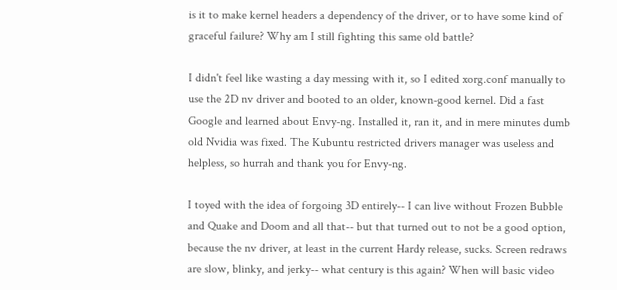is it to make kernel headers a dependency of the driver, or to have some kind of graceful failure? Why am I still fighting this same old battle?

I didn't feel like wasting a day messing with it, so I edited xorg.conf manually to use the 2D nv driver and booted to an older, known-good kernel. Did a fast Google and learned about Envy-ng. Installed it, ran it, and in mere minutes dumb old Nvidia was fixed. The Kubuntu restricted drivers manager was useless and helpless, so hurrah and thank you for Envy-ng.

I toyed with the idea of forgoing 3D entirely-- I can live without Frozen Bubble and Quake and Doom and all that-- but that turned out to not be a good option, because the nv driver, at least in the current Hardy release, sucks. Screen redraws are slow, blinky, and jerky-- what century is this again? When will basic video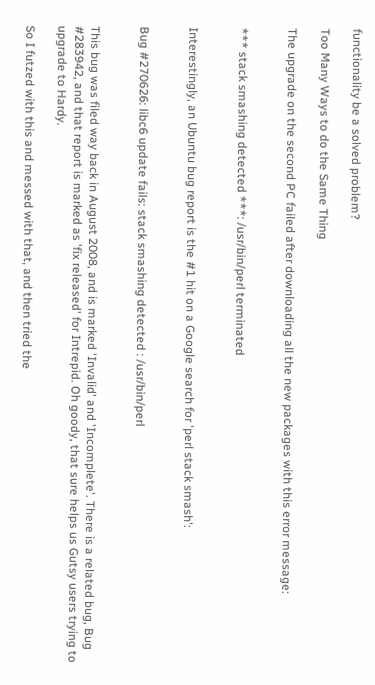functionality be a solved problem?

Too Many Ways to do the Same Thing

The upgrade on the second PC failed after downloading all the new packages with this error message:


*** stack smashing detected ***: /usr/bin/perl terminated


Interestingly, an Ubuntu bug report is the #1 hit on a Google search for 'perl stack smash':


Bug #270626: libc6 update fails: stack smashing detected : /usr/bin/perl


This bug was filed way back in August 2008, and is marked 'Invalid' and 'Incomplete'. There is a related bug, Bug #283942, and that report is marked as 'fix released' for Intrepid. Oh goody, that sure helps us Gutsy users trying to upgrade to Hardy.

So I futzed with this and messed with that, and then tried the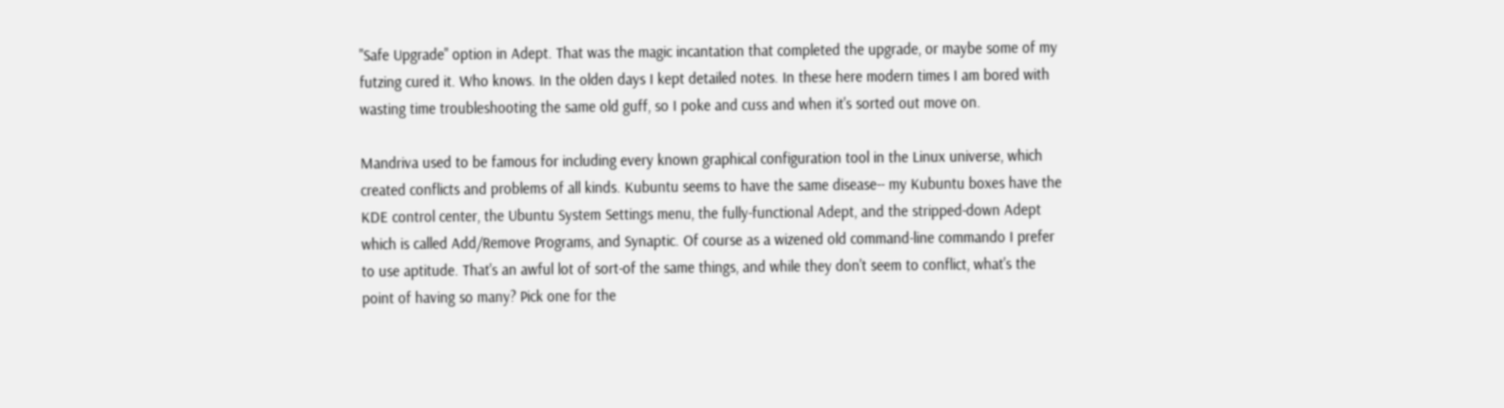"Safe Upgrade" option in Adept. That was the magic incantation that completed the upgrade, or maybe some of my futzing cured it. Who knows. In the olden days I kept detailed notes. In these here modern times I am bored with wasting time troubleshooting the same old guff, so I poke and cuss and when it's sorted out move on.

Mandriva used to be famous for including every known graphical configuration tool in the Linux universe, which created conflicts and problems of all kinds. Kubuntu seems to have the same disease-- my Kubuntu boxes have the KDE control center, the Ubuntu System Settings menu, the fully-functional Adept, and the stripped-down Adept which is called Add/Remove Programs, and Synaptic. Of course as a wizened old command-line commando I prefer to use aptitude. That's an awful lot of sort-of the same things, and while they don't seem to conflict, what's the point of having so many? Pick one for the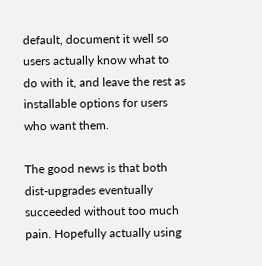default, document it well so users actually know what to do with it, and leave the rest as installable options for users who want them.

The good news is that both dist-upgrades eventually succeeded without too much pain. Hopefully actually using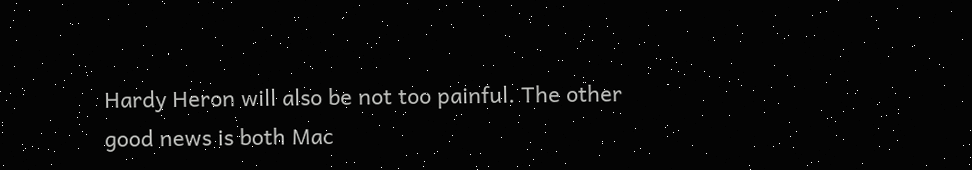Hardy Heron will also be not too painful. The other good news is both Mac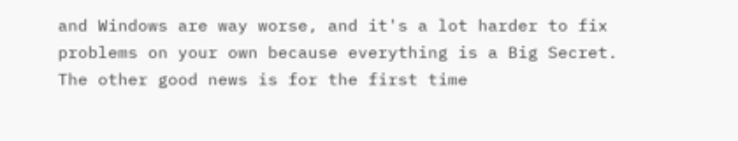and Windows are way worse, and it's a lot harder to fix problems on your own because everything is a Big Secret. The other good news is for the first time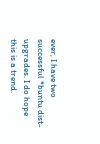ever, I have two successful *buntu dist-upgrades. I do hope this is a trend.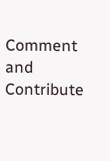Comment and Contribute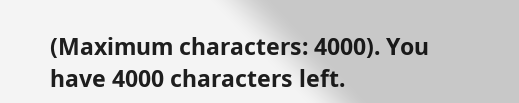(Maximum characters: 4000). You have 4000 characters left.